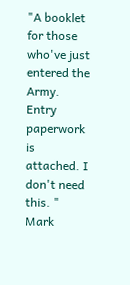"A booklet for those who've just entered the Army. Entry paperwork is attached. I don't need this. "
Mark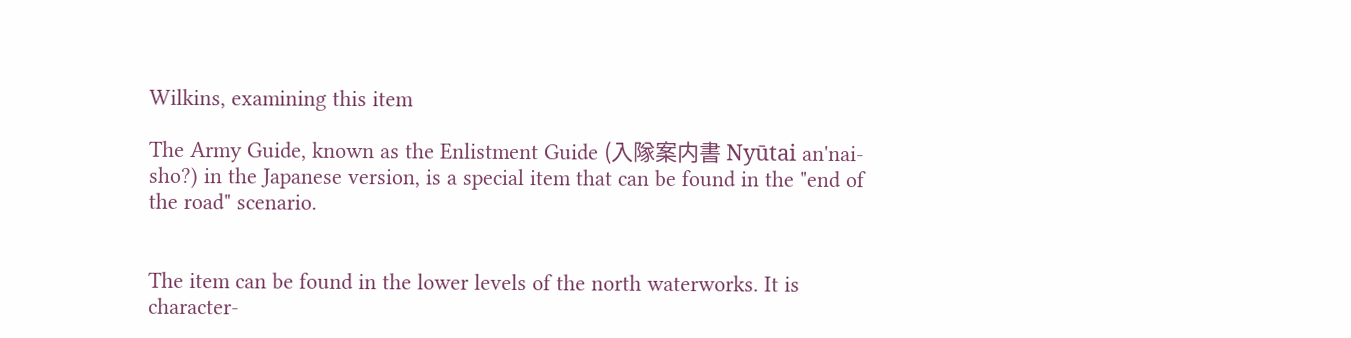Wilkins, examining this item

The Army Guide, known as the Enlistment Guide (入隊案内書 Nyūtai an'nai-sho?) in the Japanese version, is a special item that can be found in the "end of the road" scenario.


The item can be found in the lower levels of the north waterworks. It is character-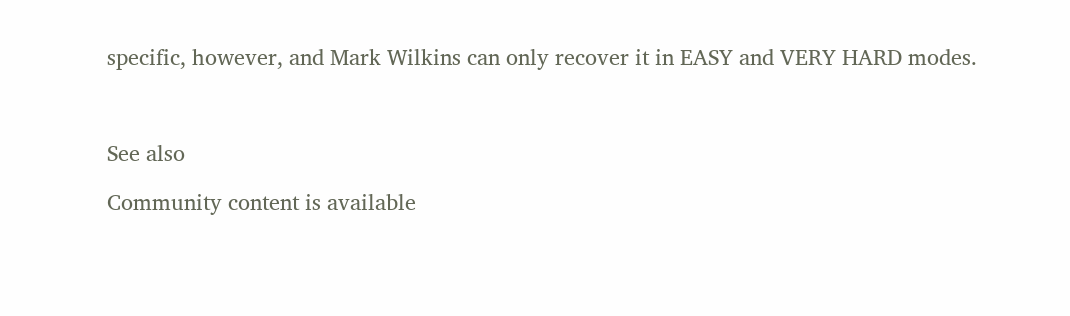specific, however, and Mark Wilkins can only recover it in EASY and VERY HARD modes.



See also

Community content is available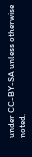under CC-BY-SA unless otherwise noted.